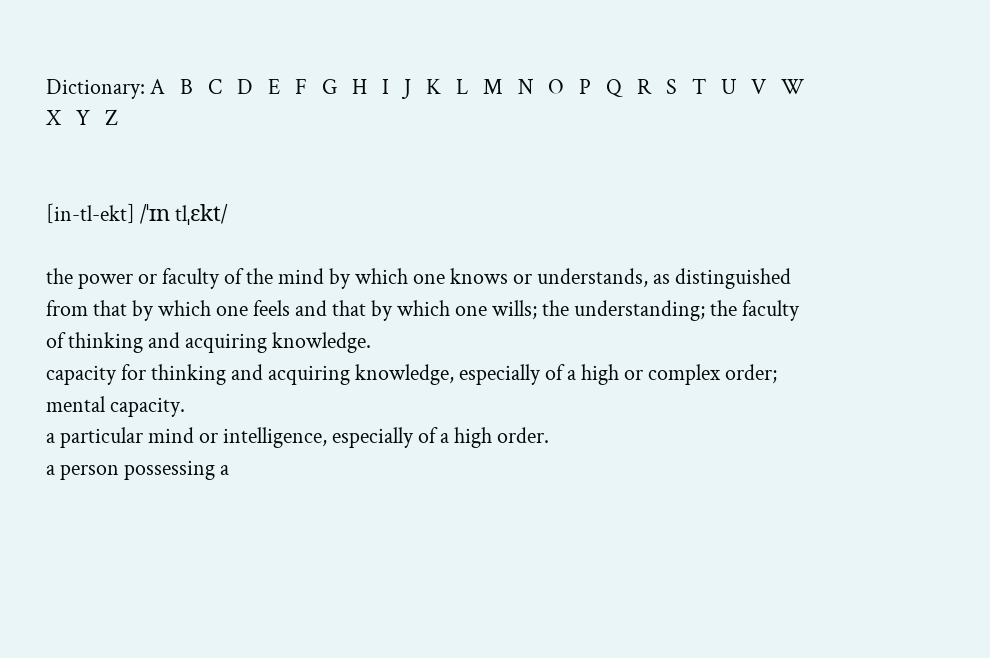Dictionary: A   B   C   D   E   F   G   H   I   J   K   L   M   N   O   P   Q   R   S   T   U   V   W   X   Y   Z


[in-tl-ekt] /ˈɪn tlˌɛkt/

the power or faculty of the mind by which one knows or understands, as distinguished from that by which one feels and that by which one wills; the understanding; the faculty of thinking and acquiring knowledge.
capacity for thinking and acquiring knowledge, especially of a high or complex order; mental capacity.
a particular mind or intelligence, especially of a high order.
a person possessing a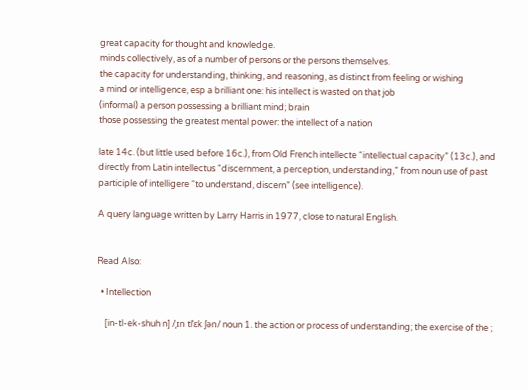great capacity for thought and knowledge.
minds collectively, as of a number of persons or the persons themselves.
the capacity for understanding, thinking, and reasoning, as distinct from feeling or wishing
a mind or intelligence, esp a brilliant one: his intellect is wasted on that job
(informal) a person possessing a brilliant mind; brain
those possessing the greatest mental power: the intellect of a nation

late 14c. (but little used before 16c.), from Old French intellecte “intellectual capacity” (13c.), and directly from Latin intellectus “discernment, a perception, understanding,” from noun use of past participle of intelligere “to understand, discern” (see intelligence).

A query language written by Larry Harris in 1977, close to natural English.


Read Also:

  • Intellection

    [in-tl-ek-shuh n] /ˌɪn tlˈɛk ʃən/ noun 1. the action or process of understanding; the exercise of the ;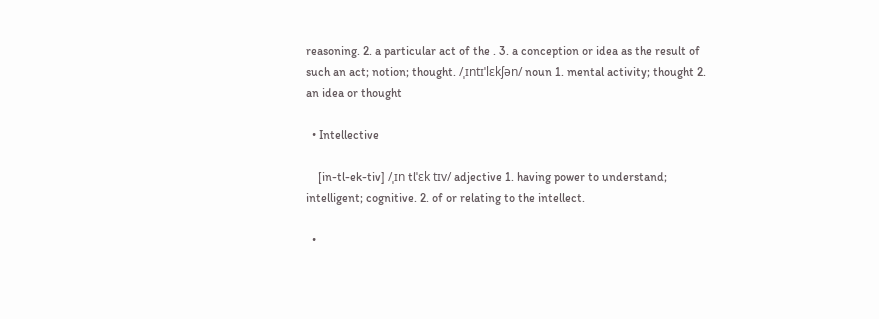reasoning. 2. a particular act of the . 3. a conception or idea as the result of such an act; notion; thought. /ˌɪntɪˈlɛkʃən/ noun 1. mental activity; thought 2. an idea or thought

  • Intellective

    [in-tl-ek-tiv] /ˌɪn tlˈɛk tɪv/ adjective 1. having power to understand; intelligent; cognitive. 2. of or relating to the intellect.

  •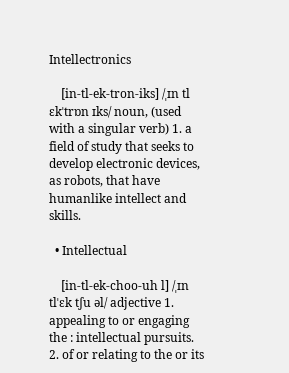Intellectronics

    [in-tl-ek-tron-iks] /ˌɪn tl ɛkˈtrɒn ɪks/ noun, (used with a singular verb) 1. a field of study that seeks to develop electronic devices, as robots, that have humanlike intellect and skills.

  • Intellectual

    [in-tl-ek-choo-uh l] /ˌɪn tlˈɛk tʃu əl/ adjective 1. appealing to or engaging the : intellectual pursuits. 2. of or relating to the or its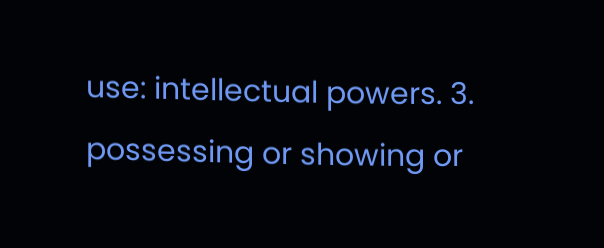use: intellectual powers. 3. possessing or showing or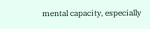mental capacity, especially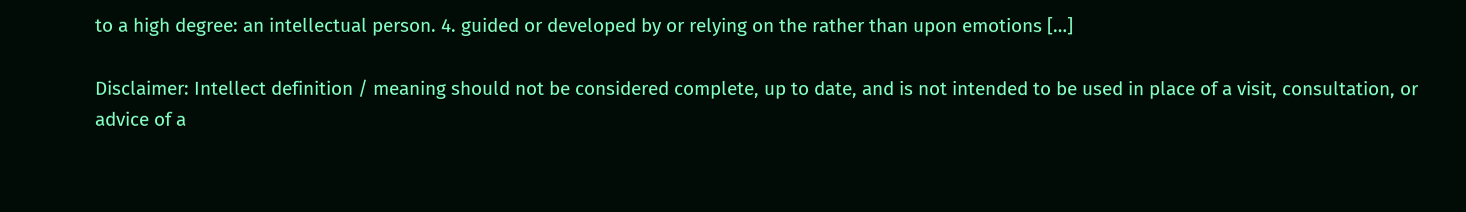to a high degree: an intellectual person. 4. guided or developed by or relying on the rather than upon emotions […]

Disclaimer: Intellect definition / meaning should not be considered complete, up to date, and is not intended to be used in place of a visit, consultation, or advice of a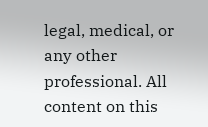legal, medical, or any other professional. All content on this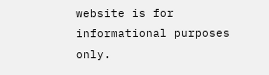website is for informational purposes only.